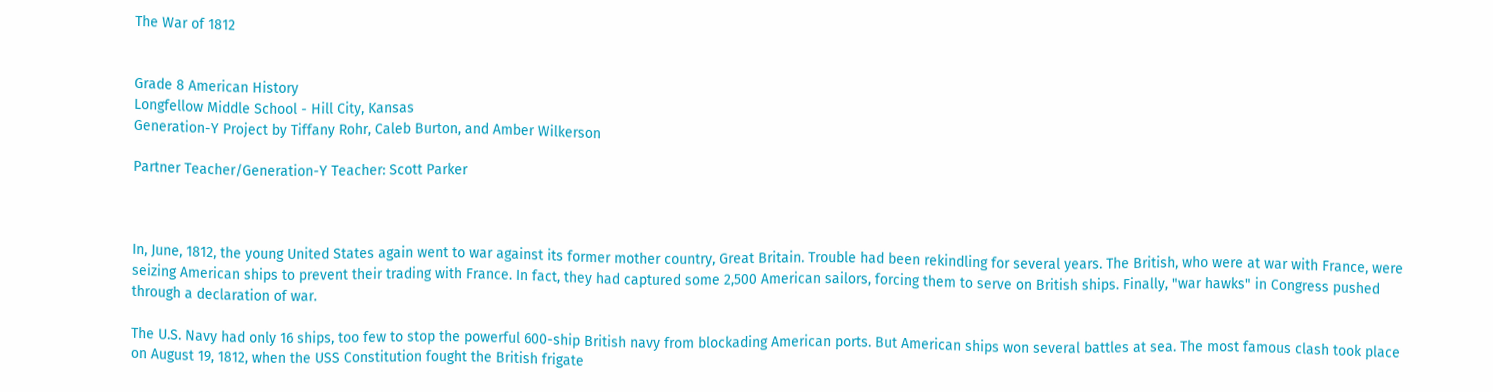The War of 1812


Grade 8 American History
Longfellow Middle School - Hill City, Kansas
Generation-Y Project by Tiffany Rohr, Caleb Burton, and Amber Wilkerson

Partner Teacher/Generation-Y Teacher: Scott Parker



In, June, 1812, the young United States again went to war against its former mother country, Great Britain. Trouble had been rekindling for several years. The British, who were at war with France, were seizing American ships to prevent their trading with France. In fact, they had captured some 2,500 American sailors, forcing them to serve on British ships. Finally, "war hawks" in Congress pushed through a declaration of war.

The U.S. Navy had only 16 ships, too few to stop the powerful 600-ship British navy from blockading American ports. But American ships won several battles at sea. The most famous clash took place on August 19, 1812, when the USS Constitution fought the British frigate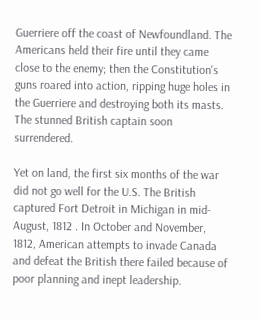Guerriere off the coast of Newfoundland. The Americans held their fire until they came close to the enemy; then the Constitution's guns roared into action, ripping huge holes in the Guerriere and destroying both its masts. The stunned British captain soon surrendered.

Yet on land, the first six months of the war did not go well for the U.S. The British captured Fort Detroit in Michigan in mid-August, 1812 . In October and November, 1812, American attempts to invade Canada and defeat the British there failed because of poor planning and inept leadership.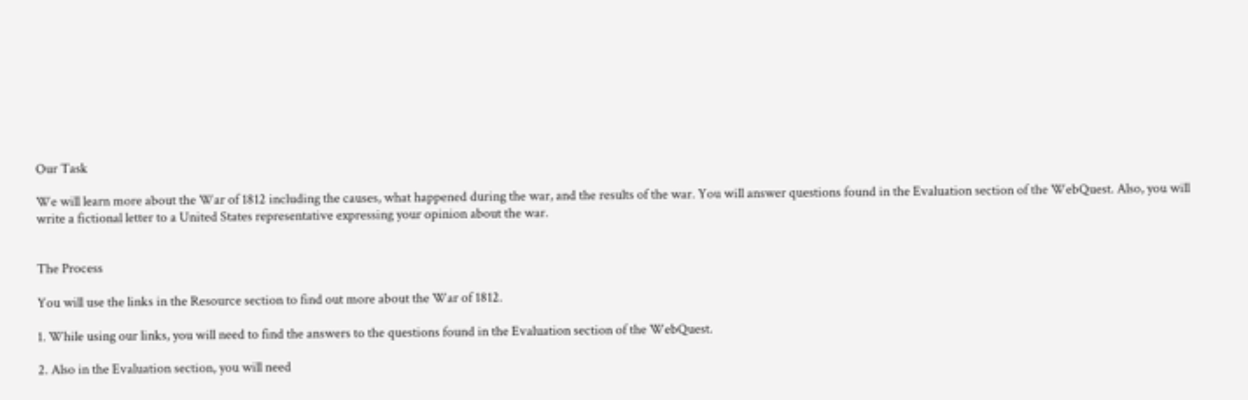Our Task

We will learn more about the War of 1812 including the causes, what happened during the war, and the results of the war. You will answer questions found in the Evaluation section of the WebQuest. Also, you will write a fictional letter to a United States representative expressing your opinion about the war.


The Process

You will use the links in the Resource section to find out more about the War of 1812.

1. While using our links, you will need to find the answers to the questions found in the Evaluation section of the WebQuest.

2. Also in the Evaluation section, you will need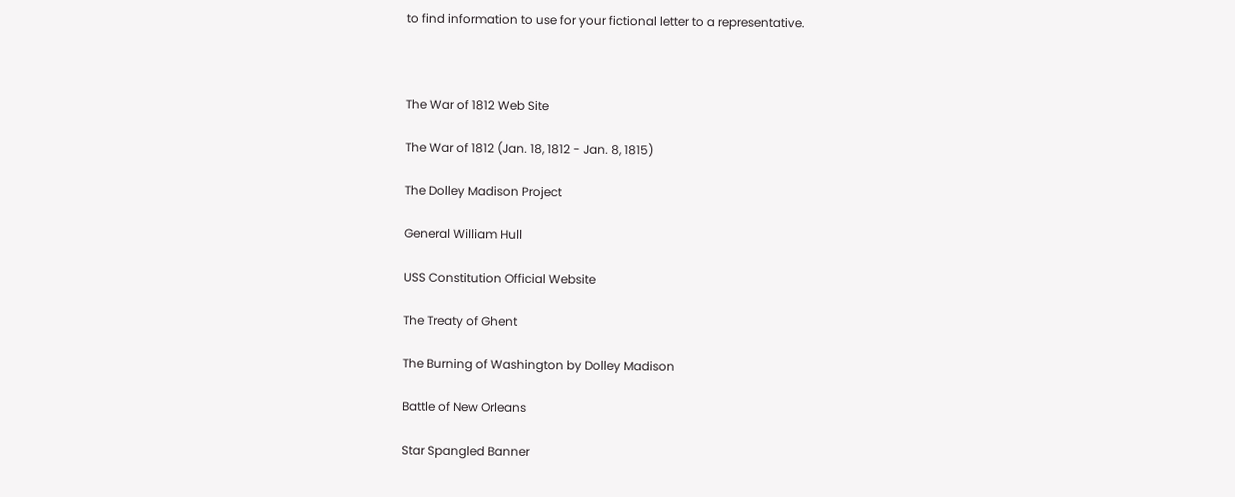to find information to use for your fictional letter to a representative.



The War of 1812 Web Site

The War of 1812 (Jan. 18, 1812 - Jan. 8, 1815)

The Dolley Madison Project

General William Hull

USS Constitution Official Website

The Treaty of Ghent

The Burning of Washington by Dolley Madison

Battle of New Orleans

Star Spangled Banner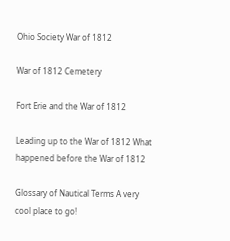Ohio Society War of 1812

War of 1812 Cemetery

Fort Erie and the War of 1812

Leading up to the War of 1812 What happened before the War of 1812

Glossary of Nautical Terms A very cool place to go!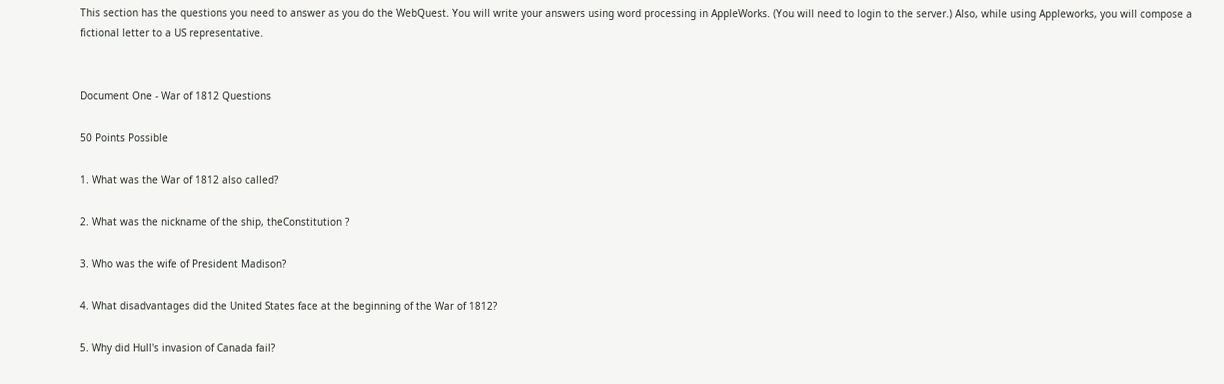This section has the questions you need to answer as you do the WebQuest. You will write your answers using word processing in AppleWorks. (You will need to login to the server.) Also, while using Appleworks, you will compose a fictional letter to a US representative.


Document One - War of 1812 Questions

50 Points Possible

1. What was the War of 1812 also called?

2. What was the nickname of the ship, theConstitution ?

3. Who was the wife of President Madison?

4. What disadvantages did the United States face at the beginning of the War of 1812?

5. Why did Hull's invasion of Canada fail?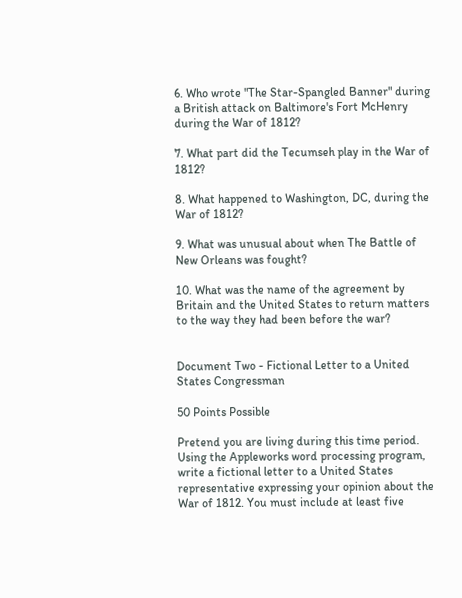6. Who wrote "The Star-Spangled Banner" during a British attack on Baltimore's Fort McHenry during the War of 1812?

7. What part did the Tecumseh play in the War of 1812?

8. What happened to Washington, DC, during the War of 1812?

9. What was unusual about when The Battle of New Orleans was fought?

10. What was the name of the agreement by Britain and the United States to return matters to the way they had been before the war?


Document Two - Fictional Letter to a United States Congressman

50 Points Possible

Pretend you are living during this time period. Using the Appleworks word processing program, write a fictional letter to a United States representative expressing your opinion about the War of 1812. You must include at least five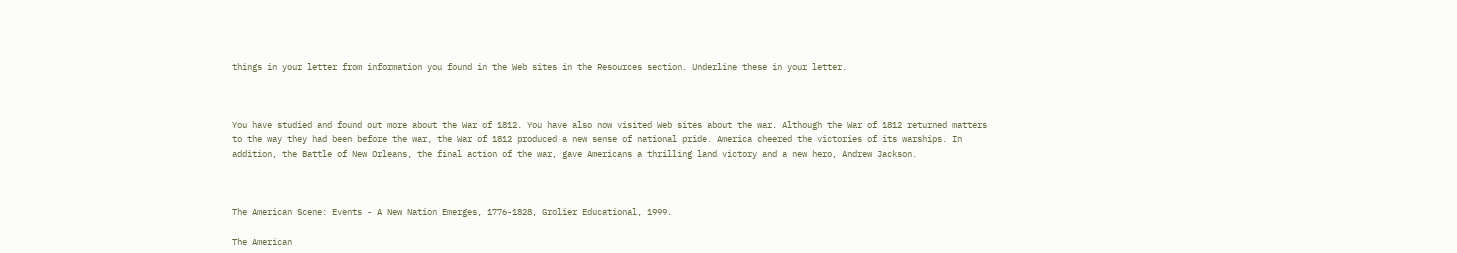things in your letter from information you found in the Web sites in the Resources section. Underline these in your letter.



You have studied and found out more about the War of 1812. You have also now visited Web sites about the war. Although the War of 1812 returned matters to the way they had been before the war, the War of 1812 produced a new sense of national pride. America cheered the victories of its warships. In addition, the Battle of New Orleans, the final action of the war, gave Americans a thrilling land victory and a new hero, Andrew Jackson.



The American Scene: Events - A New Nation Emerges, 1776-1828, Grolier Educational, 1999.

The American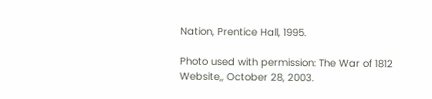Nation, Prentice Hall, 1995.

Photo used with permission: The War of 1812 Website,, October 28, 2003.